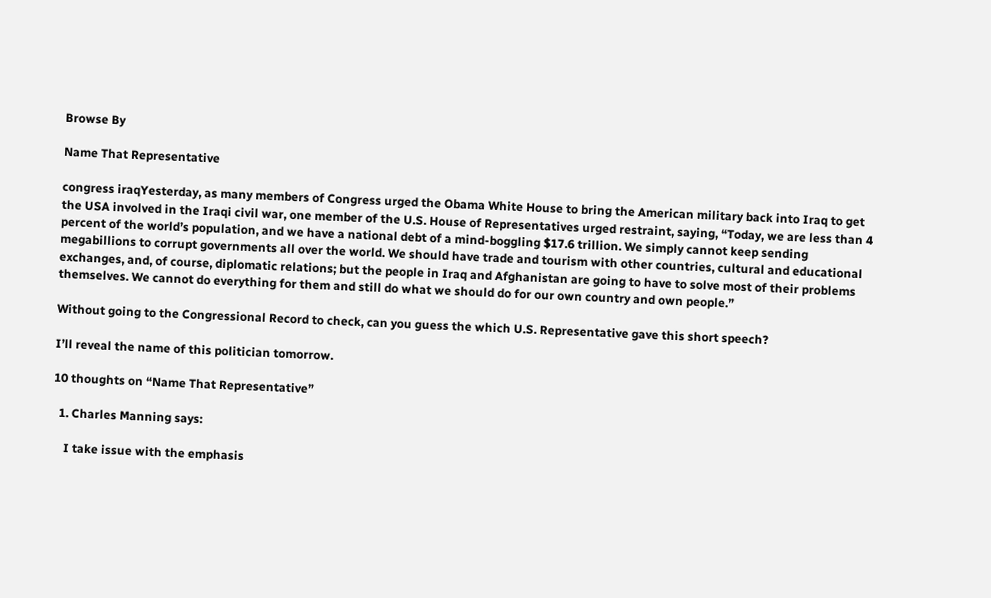Browse By

Name That Representative

congress iraqYesterday, as many members of Congress urged the Obama White House to bring the American military back into Iraq to get the USA involved in the Iraqi civil war, one member of the U.S. House of Representatives urged restraint, saying, “Today, we are less than 4 percent of the world’s population, and we have a national debt of a mind-boggling $17.6 trillion. We simply cannot keep sending megabillions to corrupt governments all over the world. We should have trade and tourism with other countries, cultural and educational exchanges, and, of course, diplomatic relations; but the people in Iraq and Afghanistan are going to have to solve most of their problems themselves. We cannot do everything for them and still do what we should do for our own country and own people.”

Without going to the Congressional Record to check, can you guess the which U.S. Representative gave this short speech?

I’ll reveal the name of this politician tomorrow.

10 thoughts on “Name That Representative”

  1. Charles Manning says:

    I take issue with the emphasis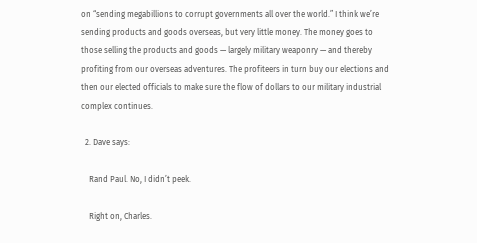on “sending megabillions to corrupt governments all over the world.” I think we’re sending products and goods overseas, but very little money. The money goes to those selling the products and goods — largely military weaponry — and thereby profiting from our overseas adventures. The profiteers in turn buy our elections and then our elected officials to make sure the flow of dollars to our military industrial complex continues.

  2. Dave says:

    Rand Paul. No, I didn’t peek.

    Right on, Charles.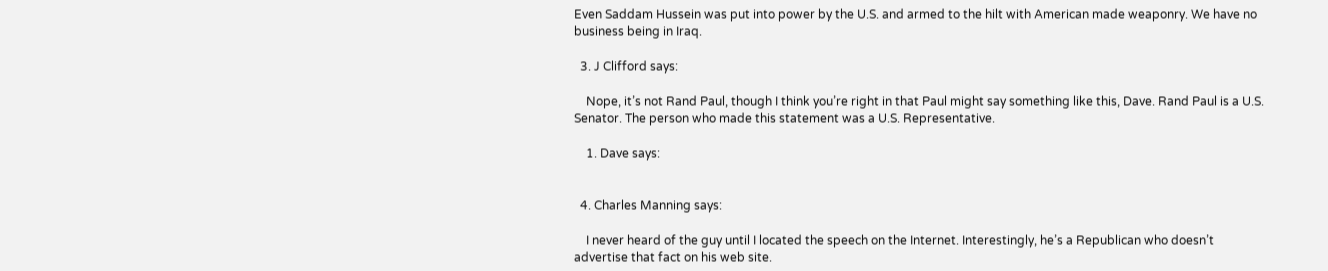Even Saddam Hussein was put into power by the U.S. and armed to the hilt with American made weaponry. We have no business being in Iraq.

  3. J Clifford says:

    Nope, it’s not Rand Paul, though I think you’re right in that Paul might say something like this, Dave. Rand Paul is a U.S. Senator. The person who made this statement was a U.S. Representative.

    1. Dave says:


  4. Charles Manning says:

    I never heard of the guy until I located the speech on the Internet. Interestingly, he’s a Republican who doesn’t advertise that fact on his web site.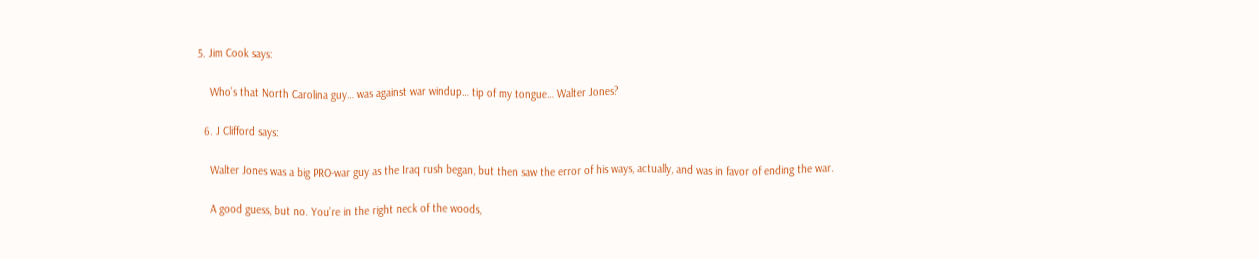5. Jim Cook says:

    Who’s that North Carolina guy… was against war windup… tip of my tongue… Walter Jones?

  6. J Clifford says:

    Walter Jones was a big PRO-war guy as the Iraq rush began, but then saw the error of his ways, actually, and was in favor of ending the war.

    A good guess, but no. You’re in the right neck of the woods,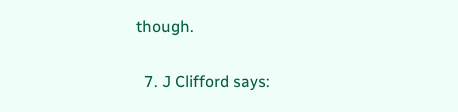though.

  7. J Clifford says: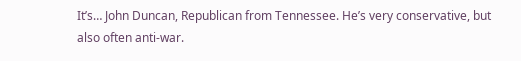It’s… John Duncan, Republican from Tennessee. He’s very conservative, but also often anti-war.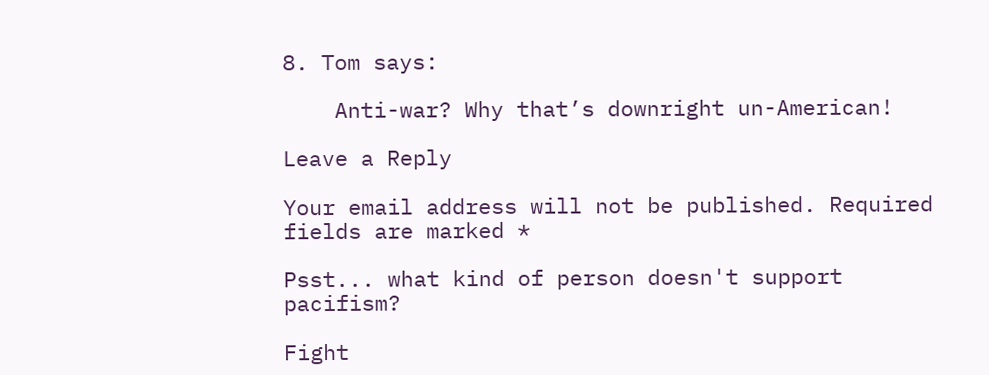8. Tom says:

    Anti-war? Why that’s downright un-American!

Leave a Reply

Your email address will not be published. Required fields are marked *

Psst... what kind of person doesn't support pacifism?

Fight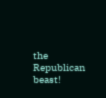the Republican beast!